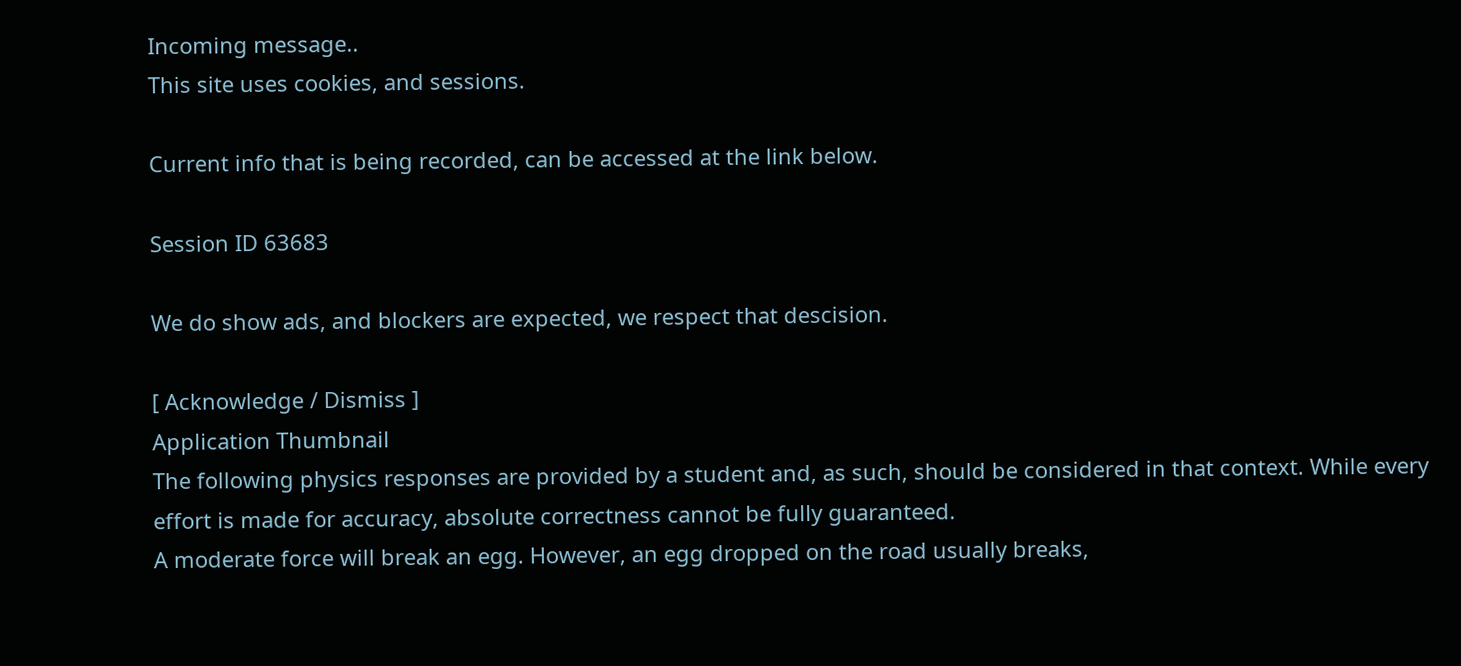Incoming message..
This site uses cookies, and sessions.

Current info that is being recorded, can be accessed at the link below.

Session ID 63683

We do show ads, and blockers are expected, we respect that descision.

[ Acknowledge / Dismiss ]
Application Thumbnail
The following physics responses are provided by a student and, as such, should be considered in that context. While every effort is made for accuracy, absolute correctness cannot be fully guaranteed.
A moderate force will break an egg. However, an egg dropped on the road usually breaks,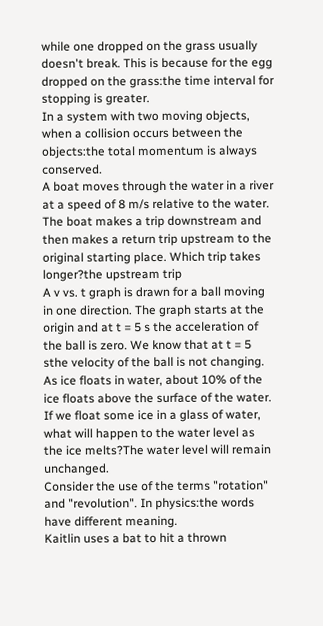while one dropped on the grass usually doesn't break. This is because for the egg dropped on the grass:the time interval for stopping is greater.
In a system with two moving objects, when a collision occurs between the objects:the total momentum is always conserved.
A boat moves through the water in a river at a speed of 8 m/s relative to the water. The boat makes a trip downstream and then makes a return trip upstream to the original starting place. Which trip takes longer?the upstream trip
A v vs. t graph is drawn for a ball moving in one direction. The graph starts at the origin and at t = 5 s the acceleration of the ball is zero. We know that at t = 5 sthe velocity of the ball is not changing.
As ice floats in water, about 10% of the ice floats above the surface of the water. If we float some ice in a glass of water, what will happen to the water level as the ice melts?The water level will remain unchanged.
Consider the use of the terms "rotation" and "revolution". In physics:the words have different meaning.
Kaitlin uses a bat to hit a thrown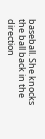baseball. She knocks the ball back in the direction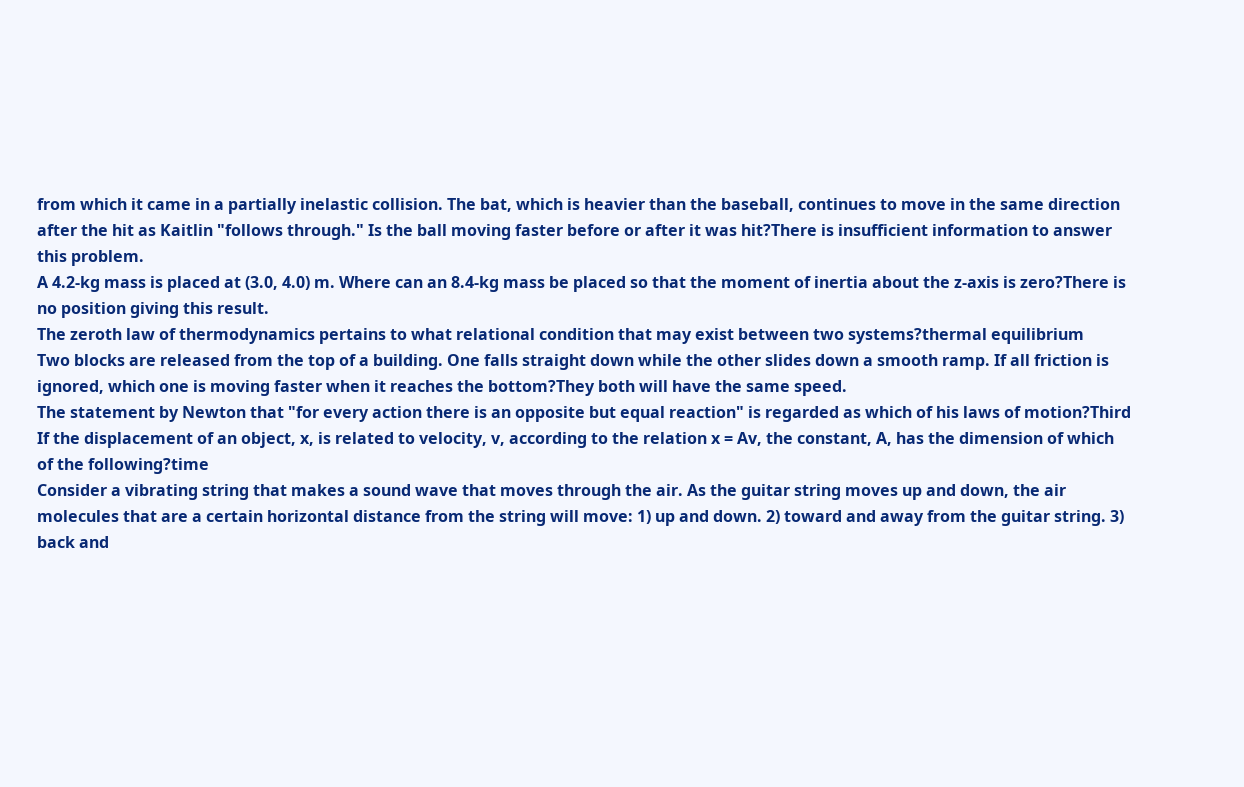from which it came in a partially inelastic collision. The bat, which is heavier than the baseball, continues to move in the same direction after the hit as Kaitlin "follows through." Is the ball moving faster before or after it was hit?There is insufficient information to answer this problem.
A 4.2-kg mass is placed at (3.0, 4.0) m. Where can an 8.4-kg mass be placed so that the moment of inertia about the z-axis is zero?There is no position giving this result.
The zeroth law of thermodynamics pertains to what relational condition that may exist between two systems?thermal equilibrium
Two blocks are released from the top of a building. One falls straight down while the other slides down a smooth ramp. If all friction is ignored, which one is moving faster when it reaches the bottom?They both will have the same speed.
The statement by Newton that "for every action there is an opposite but equal reaction" is regarded as which of his laws of motion?Third
If the displacement of an object, x, is related to velocity, v, according to the relation x = Av, the constant, A, has the dimension of which of the following?time
Consider a vibrating string that makes a sound wave that moves through the air. As the guitar string moves up and down, the air molecules that are a certain horizontal distance from the string will move: 1) up and down. 2) toward and away from the guitar string. 3) back and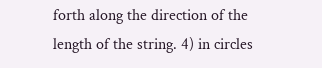forth along the direction of the length of the string. 4) in circles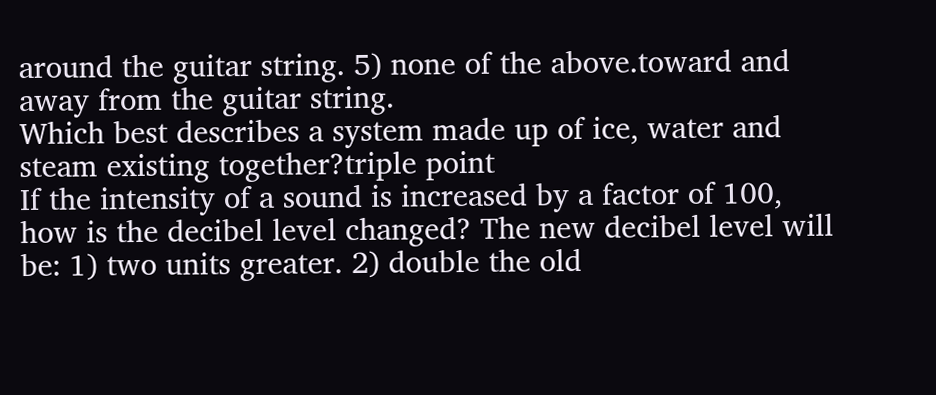around the guitar string. 5) none of the above.toward and away from the guitar string.
Which best describes a system made up of ice, water and steam existing together?triple point
If the intensity of a sound is increased by a factor of 100, how is the decibel level changed? The new decibel level will be: 1) two units greater. 2) double the old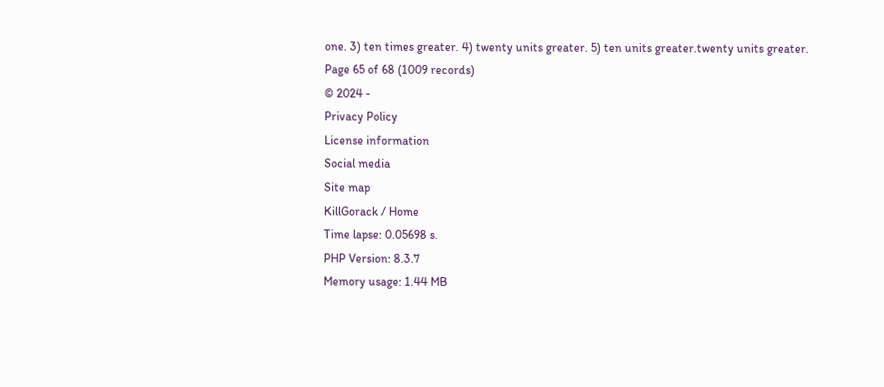one. 3) ten times greater. 4) twenty units greater. 5) ten units greater.twenty units greater.
Page 65 of 68 (1009 records)
© 2024 -
Privacy Policy
License information
Social media
Site map
KillGorack / Home
Time lapse: 0.05698 s.
PHP Version: 8.3.7
Memory usage: 1.44 MB